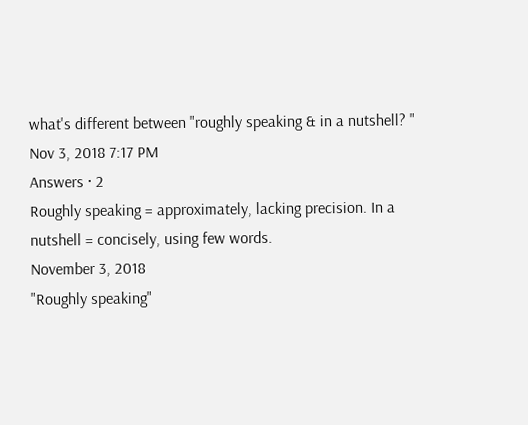what's different between "roughly speaking & in a nutshell? "
Nov 3, 2018 7:17 PM
Answers · 2
Roughly speaking = approximately, lacking precision. In a nutshell = concisely, using few words.
November 3, 2018
"Roughly speaking"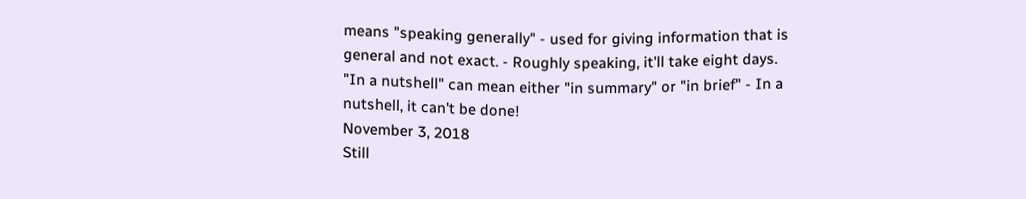means "speaking generally" - used for giving information that is general and not exact. - Roughly speaking, it'll take eight days. "In a nutshell" can mean either "in summary" or "in brief" - In a nutshell, it can't be done!
November 3, 2018
Still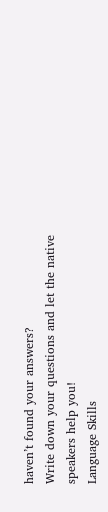haven’t found your answers?
Write down your questions and let the native speakers help you!
Language Skills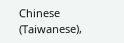Chinese (Taiwanese),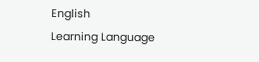English
Learning Language